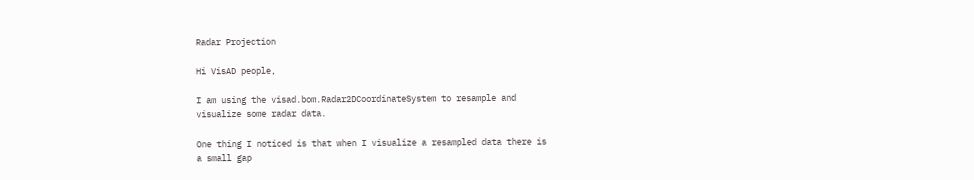Radar Projection

Hi VisAD people,

I am using the visad.bom.Radar2DCoordinateSystem to resample and
visualize some radar data.

One thing I noticed is that when I visualize a resampled data there is
a small gap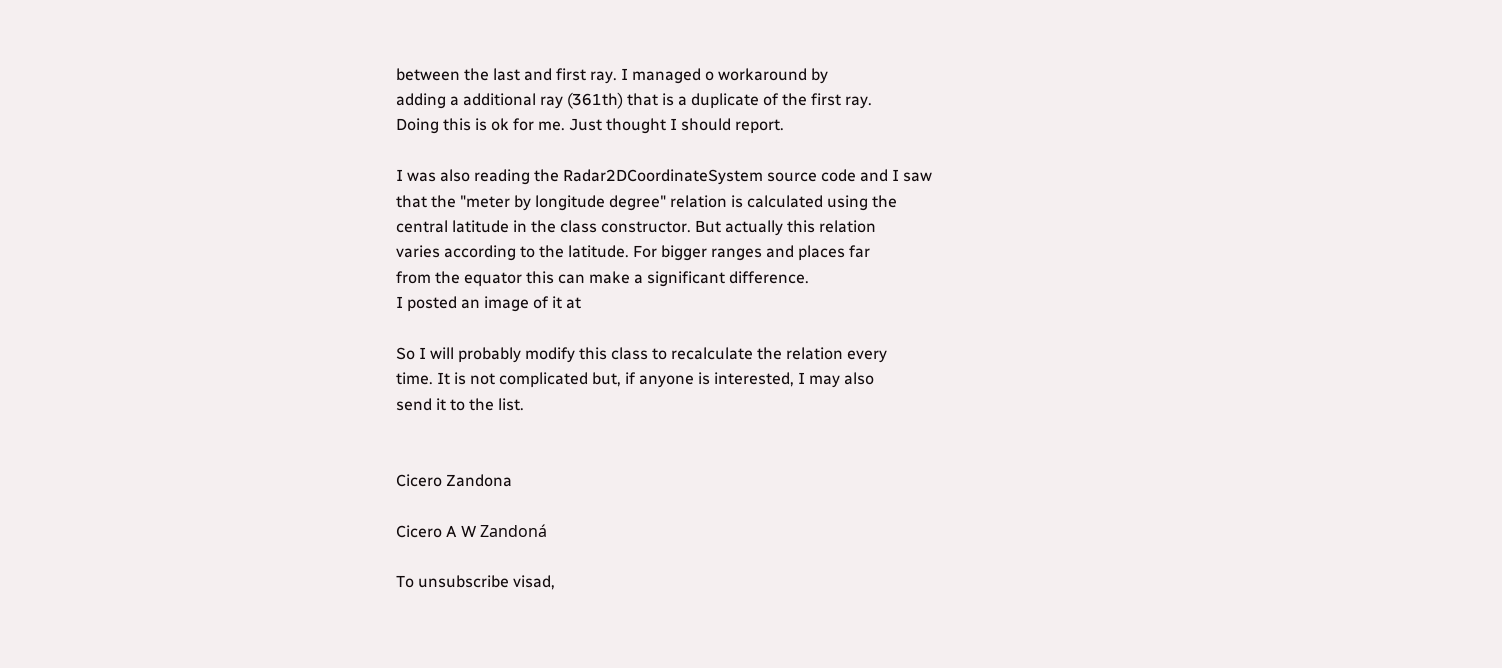between the last and first ray. I managed o workaround by
adding a additional ray (361th) that is a duplicate of the first ray.
Doing this is ok for me. Just thought I should report.

I was also reading the Radar2DCoordinateSystem source code and I saw
that the "meter by longitude degree" relation is calculated using the
central latitude in the class constructor. But actually this relation
varies according to the latitude. For bigger ranges and places far
from the equator this can make a significant difference.
I posted an image of it at

So I will probably modify this class to recalculate the relation every
time. It is not complicated but, if anyone is interested, I may also
send it to the list.


Cicero Zandona

Cicero A W Zandoná

To unsubscribe visad,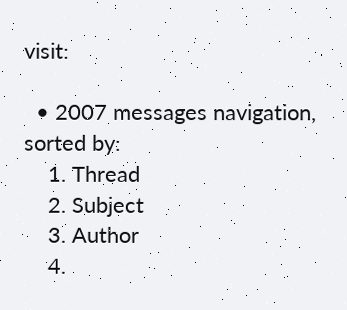visit:

  • 2007 messages navigation, sorted by:
    1. Thread
    2. Subject
    3. Author
    4.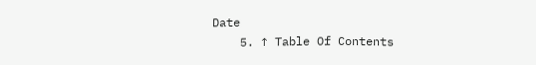Date
    5. ↑ Table Of Contents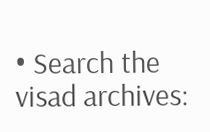• Search the visad archives: